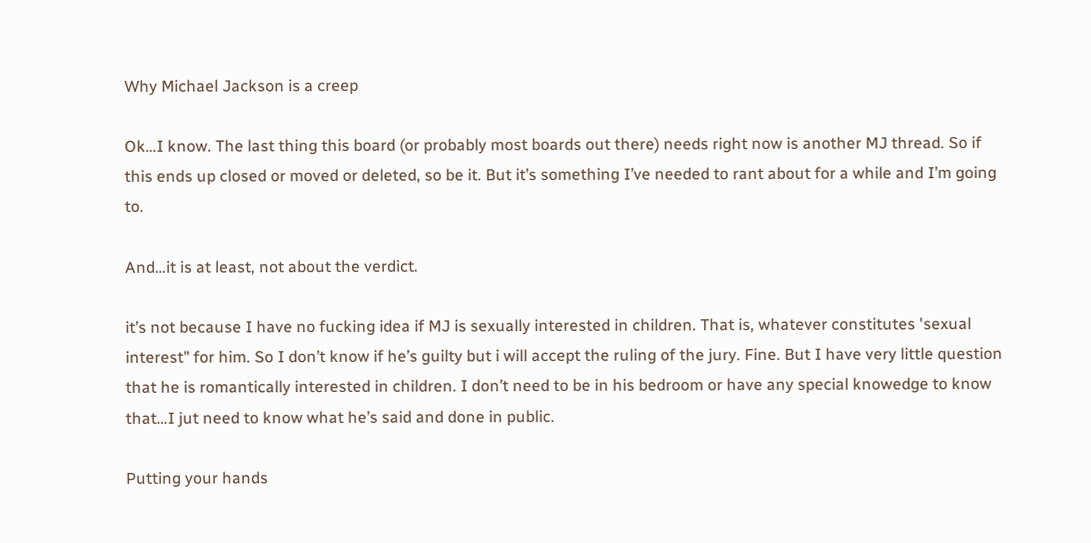Why Michael Jackson is a creep

Ok…I know. The last thing this board (or probably most boards out there) needs right now is another MJ thread. So if this ends up closed or moved or deleted, so be it. But it’s something I’ve needed to rant about for a while and I’m going to.

And…it is at least, not about the verdict.

it’s not because I have no fucking idea if MJ is sexually interested in children. That is, whatever constitutes 'sexual interest" for him. So I don’t know if he’s guilty but i will accept the ruling of the jury. Fine. But I have very little question that he is romantically interested in children. I don’t need to be in his bedroom or have any special knowedge to know that…I jut need to know what he’s said and done in public.

Putting your hands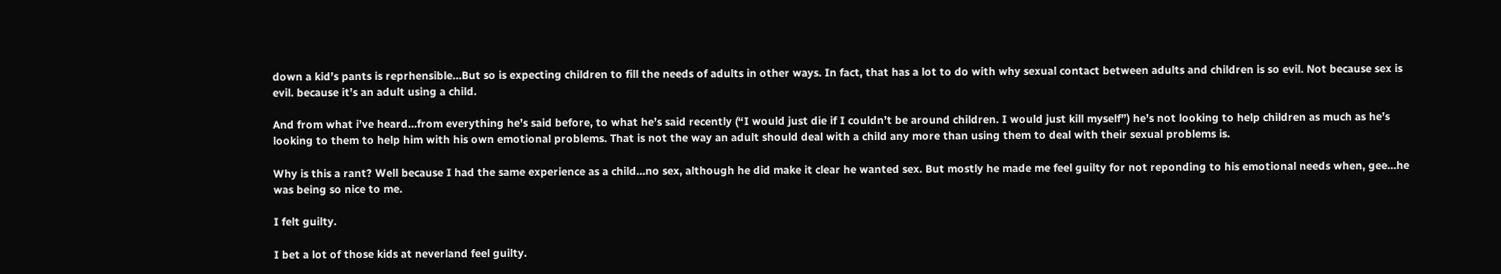down a kid’s pants is reprhensible…But so is expecting children to fill the needs of adults in other ways. In fact, that has a lot to do with why sexual contact between adults and children is so evil. Not because sex is evil. because it’s an adult using a child.

And from what i’ve heard…from everything he’s said before, to what he’s said recently (“I would just die if I couldn’t be around children. I would just kill myself”) he’s not looking to help children as much as he’s looking to them to help him with his own emotional problems. That is not the way an adult should deal with a child any more than using them to deal with their sexual problems is.

Why is this a rant? Well because I had the same experience as a child…no sex, although he did make it clear he wanted sex. But mostly he made me feel guilty for not reponding to his emotional needs when, gee…he was being so nice to me.

I felt guilty.

I bet a lot of those kids at neverland feel guilty.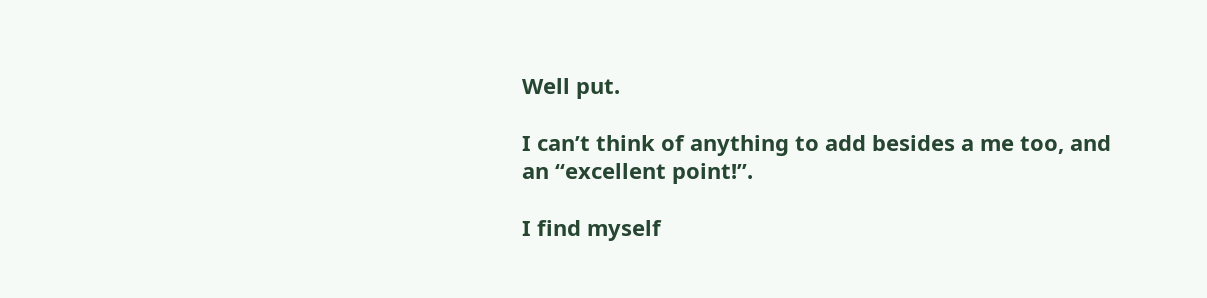Well put.

I can’t think of anything to add besides a me too, and an “excellent point!”.

I find myself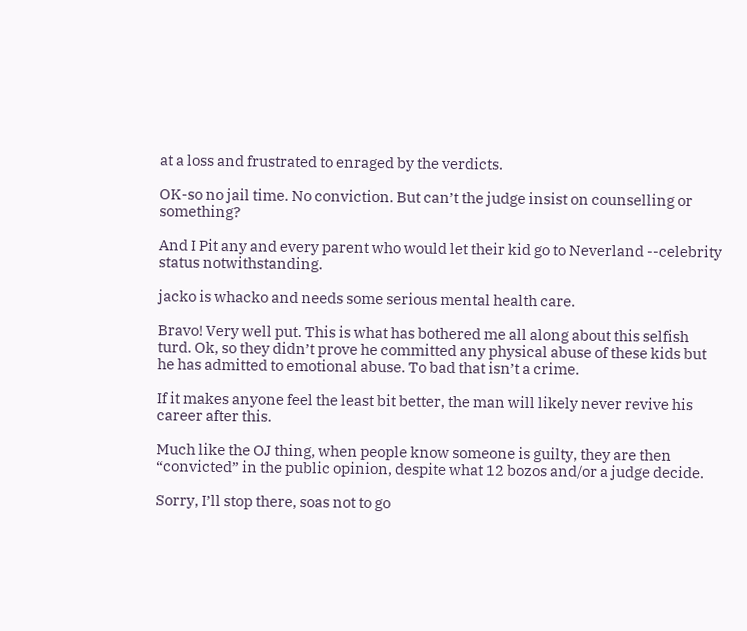at a loss and frustrated to enraged by the verdicts.

OK-so no jail time. No conviction. But can’t the judge insist on counselling or something?

And I Pit any and every parent who would let their kid go to Neverland --celebrity status notwithstanding.

jacko is whacko and needs some serious mental health care.

Bravo! Very well put. This is what has bothered me all along about this selfish turd. Ok, so they didn’t prove he committed any physical abuse of these kids but he has admitted to emotional abuse. To bad that isn’t a crime.

If it makes anyone feel the least bit better, the man will likely never revive his career after this.

Much like the OJ thing, when people know someone is guilty, they are then “convicted” in the public opinion, despite what 12 bozos and/or a judge decide.

Sorry, I’ll stop there, soas not to go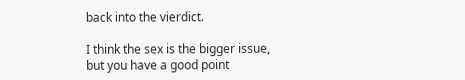back into the vierdict.

I think the sex is the bigger issue, but you have a good point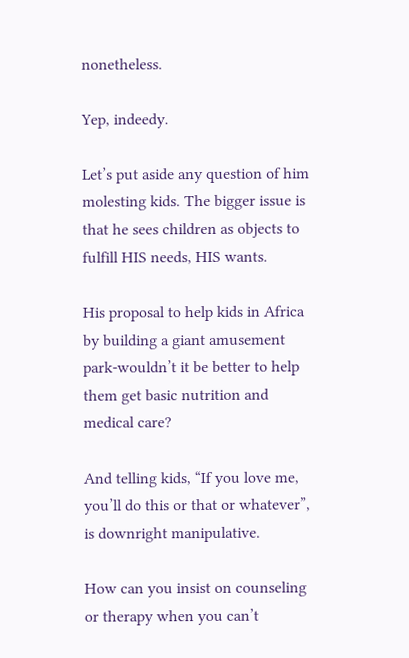nonetheless.

Yep, indeedy.

Let’s put aside any question of him molesting kids. The bigger issue is that he sees children as objects to fulfill HIS needs, HIS wants.

His proposal to help kids in Africa by building a giant amusement park-wouldn’t it be better to help them get basic nutrition and medical care?

And telling kids, “If you love me, you’ll do this or that or whatever”, is downright manipulative.

How can you insist on counseling or therapy when you can’t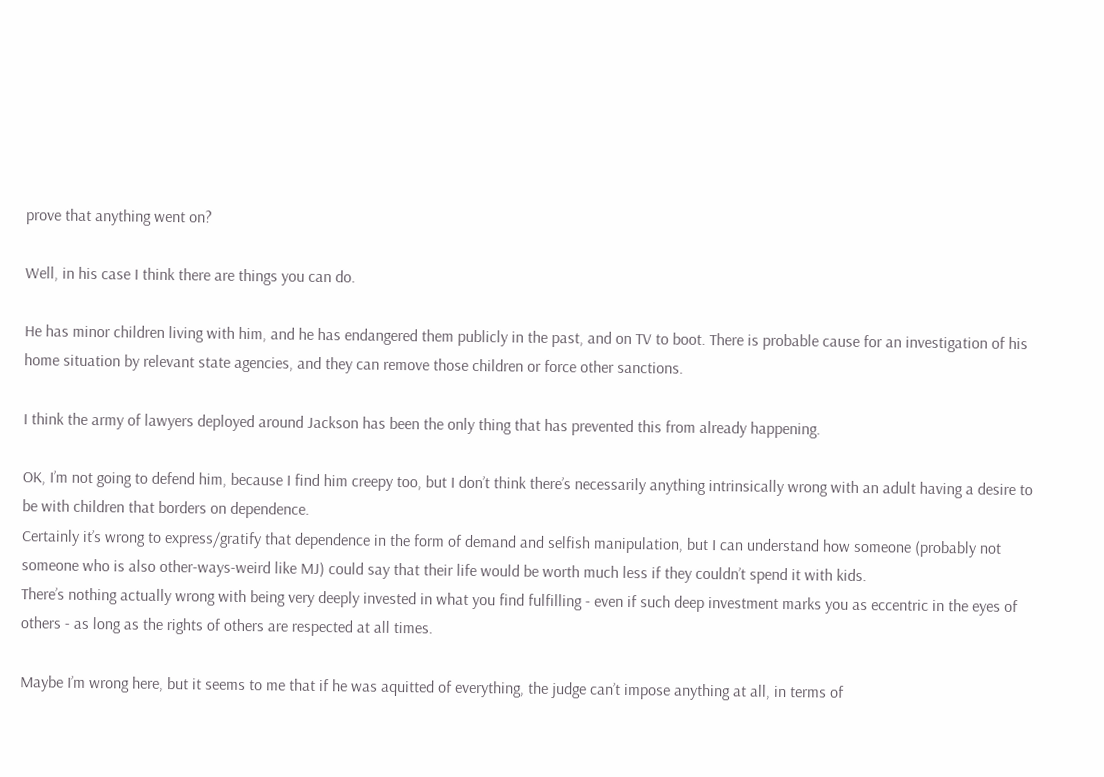prove that anything went on?

Well, in his case I think there are things you can do.

He has minor children living with him, and he has endangered them publicly in the past, and on TV to boot. There is probable cause for an investigation of his home situation by relevant state agencies, and they can remove those children or force other sanctions.

I think the army of lawyers deployed around Jackson has been the only thing that has prevented this from already happening.

OK, I’m not going to defend him, because I find him creepy too, but I don’t think there’s necessarily anything intrinsically wrong with an adult having a desire to be with children that borders on dependence.
Certainly it’s wrong to express/gratify that dependence in the form of demand and selfish manipulation, but I can understand how someone (probably not someone who is also other-ways-weird like MJ) could say that their life would be worth much less if they couldn’t spend it with kids.
There’s nothing actually wrong with being very deeply invested in what you find fulfilling - even if such deep investment marks you as eccentric in the eyes of others - as long as the rights of others are respected at all times.

Maybe I’m wrong here, but it seems to me that if he was aquitted of everything, the judge can’t impose anything at all, in terms of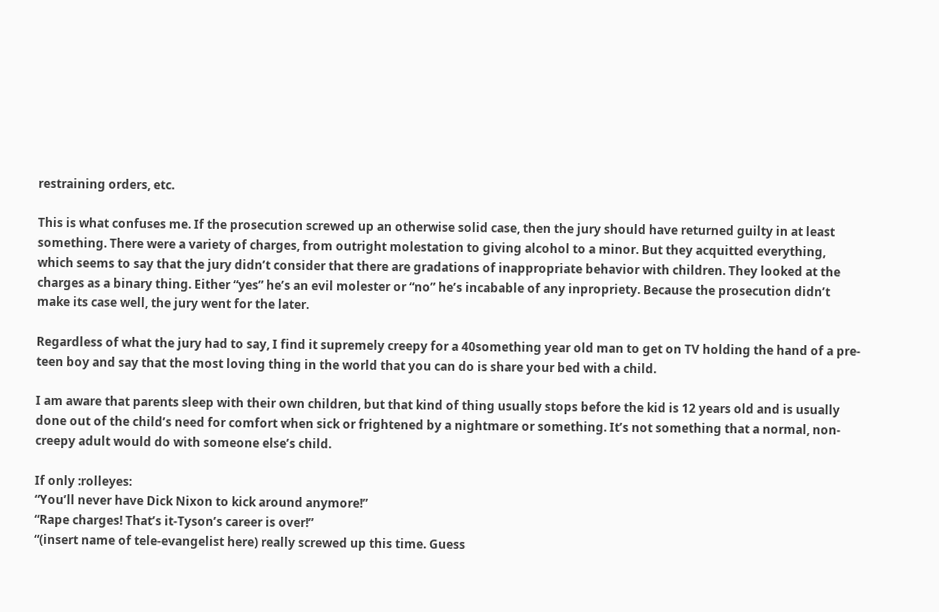restraining orders, etc.

This is what confuses me. If the prosecution screwed up an otherwise solid case, then the jury should have returned guilty in at least something. There were a variety of charges, from outright molestation to giving alcohol to a minor. But they acquitted everything, which seems to say that the jury didn’t consider that there are gradations of inappropriate behavior with children. They looked at the charges as a binary thing. Either “yes” he’s an evil molester or “no” he’s incabable of any inpropriety. Because the prosecution didn’t make its case well, the jury went for the later.

Regardless of what the jury had to say, I find it supremely creepy for a 40something year old man to get on TV holding the hand of a pre-teen boy and say that the most loving thing in the world that you can do is share your bed with a child.

I am aware that parents sleep with their own children, but that kind of thing usually stops before the kid is 12 years old and is usually done out of the child’s need for comfort when sick or frightened by a nightmare or something. It’s not something that a normal, non-creepy adult would do with someone else’s child.

If only :rolleyes:
“You’ll never have Dick Nixon to kick around anymore!”
“Rape charges! That’s it-Tyson’s career is over!”
“(insert name of tele-evangelist here) really screwed up this time. Guess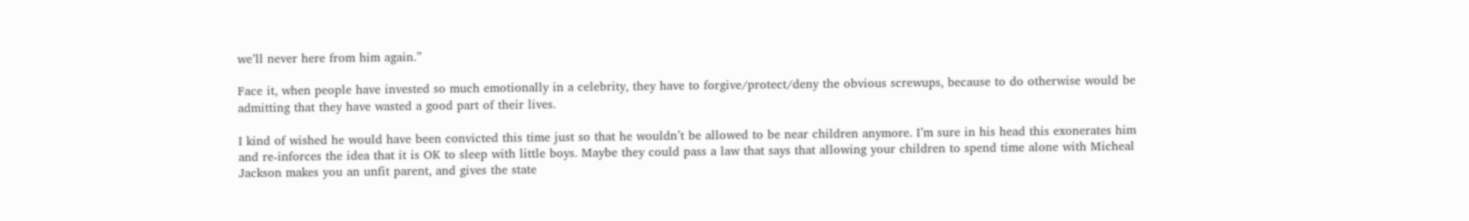we’ll never here from him again.”

Face it, when people have invested so much emotionally in a celebrity, they have to forgive/protect/deny the obvious screwups, because to do otherwise would be admitting that they have wasted a good part of their lives.

I kind of wished he would have been convicted this time just so that he wouldn’t be allowed to be near children anymore. I’m sure in his head this exonerates him and re-inforces the idea that it is OK to sleep with little boys. Maybe they could pass a law that says that allowing your children to spend time alone with Micheal Jackson makes you an unfit parent, and gives the state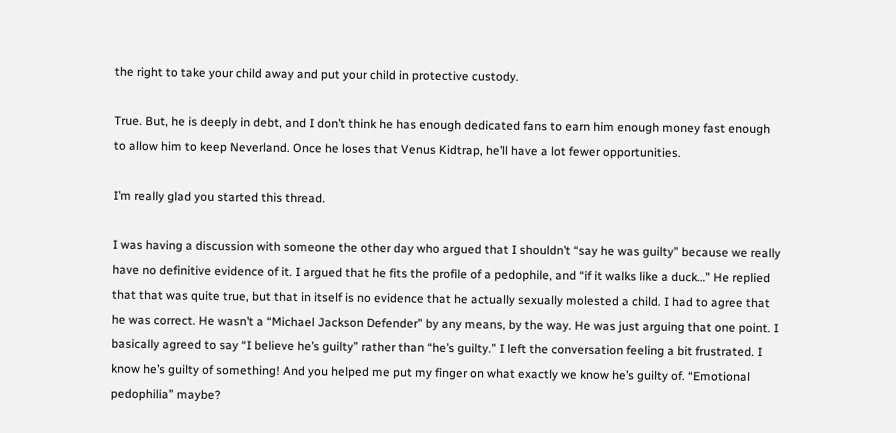the right to take your child away and put your child in protective custody.

True. But, he is deeply in debt, and I don’t think he has enough dedicated fans to earn him enough money fast enough to allow him to keep Neverland. Once he loses that Venus Kidtrap, he’ll have a lot fewer opportunities.

I’m really glad you started this thread.

I was having a discussion with someone the other day who argued that I shouldn’t “say he was guilty” because we really have no definitive evidence of it. I argued that he fits the profile of a pedophile, and “if it walks like a duck…” He replied that that was quite true, but that in itself is no evidence that he actually sexually molested a child. I had to agree that he was correct. He wasn’t a “Michael Jackson Defender” by any means, by the way. He was just arguing that one point. I basically agreed to say “I believe he’s guilty” rather than “he’s guilty.” I left the conversation feeling a bit frustrated. I know he’s guilty of something! And you helped me put my finger on what exactly we know he’s guilty of. “Emotional pedophilia” maybe?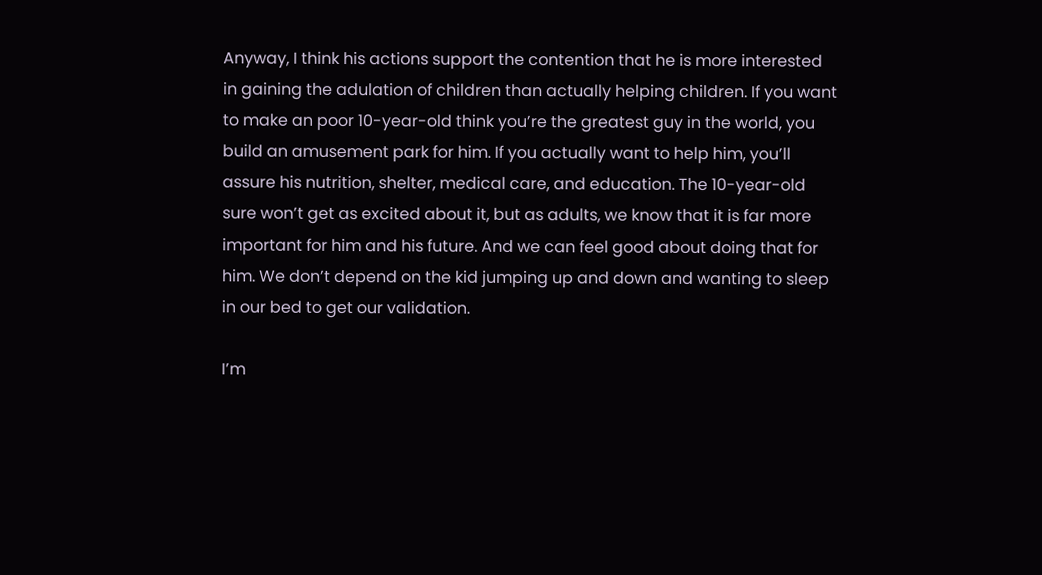Anyway, I think his actions support the contention that he is more interested in gaining the adulation of children than actually helping children. If you want to make an poor 10-year-old think you’re the greatest guy in the world, you build an amusement park for him. If you actually want to help him, you’ll assure his nutrition, shelter, medical care, and education. The 10-year-old sure won’t get as excited about it, but as adults, we know that it is far more important for him and his future. And we can feel good about doing that for him. We don’t depend on the kid jumping up and down and wanting to sleep in our bed to get our validation.

I’m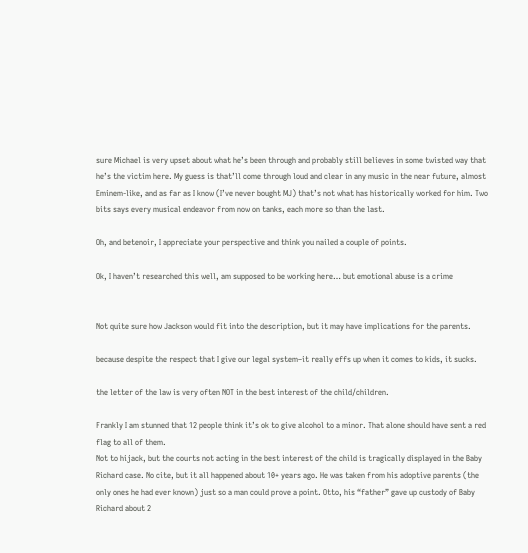sure Michael is very upset about what he’s been through and probably still believes in some twisted way that he’s the victim here. My guess is that’ll come through loud and clear in any music in the near future, almost Eminem-like, and as far as I know (I’ve never bought MJ) that’s not what has historically worked for him. Two bits says every musical endeavor from now on tanks, each more so than the last.

Oh, and betenoir, I appreciate your perspective and think you nailed a couple of points.

Ok, I haven’t researched this well, am supposed to be working here… but emotional abuse is a crime


Not quite sure how Jackson would fit into the description, but it may have implications for the parents.

because despite the respect that I give our legal system–it really effs up when it comes to kids, it sucks.

the letter of the law is very often NOT in the best interest of the child/children.

Frankly I am stunned that 12 people think it’s ok to give alcohol to a minor. That alone should have sent a red flag to all of them.
Not to hijack, but the courts not acting in the best interest of the child is tragically displayed in the Baby Richard case. No cite, but it all happened about 10+ years ago. He was taken from his adoptive parents (the only ones he had ever known) just so a man could prove a point. Otto, his “father” gave up custody of Baby Richard about 2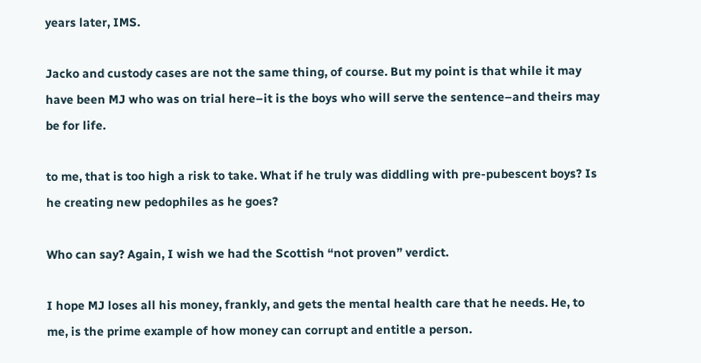years later, IMS.

Jacko and custody cases are not the same thing, of course. But my point is that while it may have been MJ who was on trial here–it is the boys who will serve the sentence–and theirs may be for life.

to me, that is too high a risk to take. What if he truly was diddling with pre-pubescent boys? Is he creating new pedophiles as he goes?

Who can say? Again, I wish we had the Scottish “not proven” verdict.

I hope MJ loses all his money, frankly, and gets the mental health care that he needs. He, to me, is the prime example of how money can corrupt and entitle a person.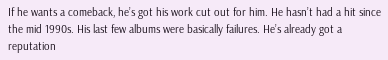If he wants a comeback, he’s got his work cut out for him. He hasn’t had a hit since the mid 1990s. His last few albums were basically failures. He’s already got a reputation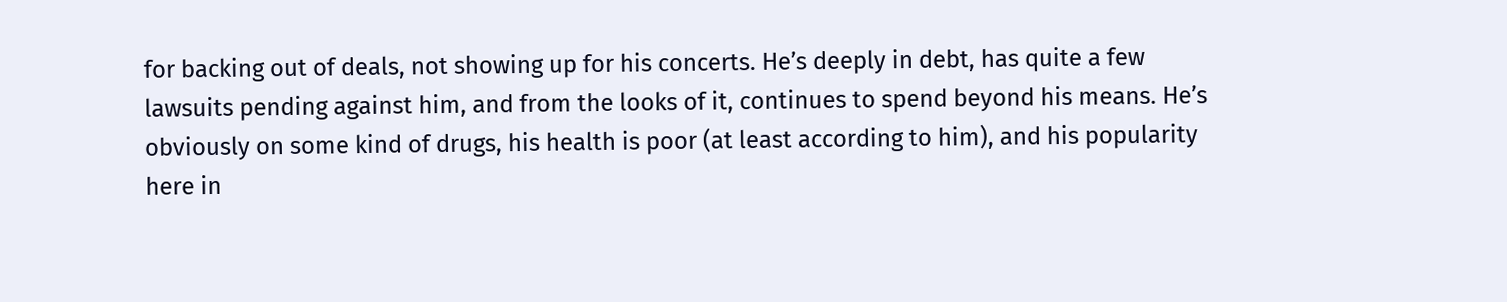for backing out of deals, not showing up for his concerts. He’s deeply in debt, has quite a few lawsuits pending against him, and from the looks of it, continues to spend beyond his means. He’s obviously on some kind of drugs, his health is poor (at least according to him), and his popularity here in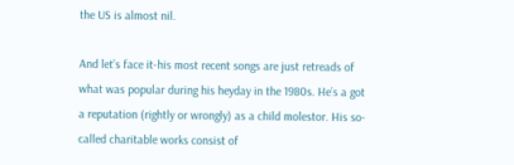the US is almost nil.

And let’s face it-his most recent songs are just retreads of what was popular during his heyday in the 1980s. He’s a got a reputation (rightly or wrongly) as a child molestor. His so-called charitable works consist of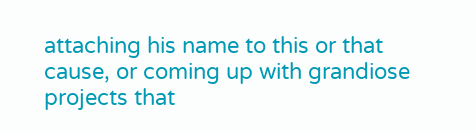attaching his name to this or that cause, or coming up with grandiose projects that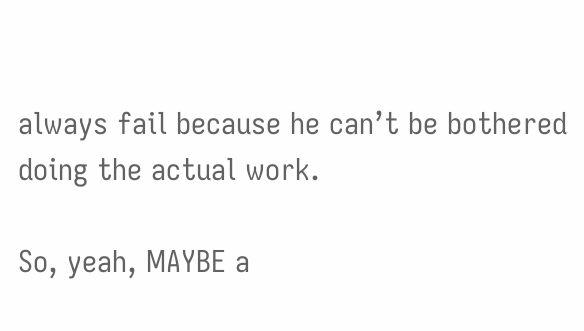always fail because he can’t be bothered doing the actual work.

So, yeah, MAYBE a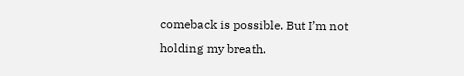comeback is possible. But I’m not holding my breath.